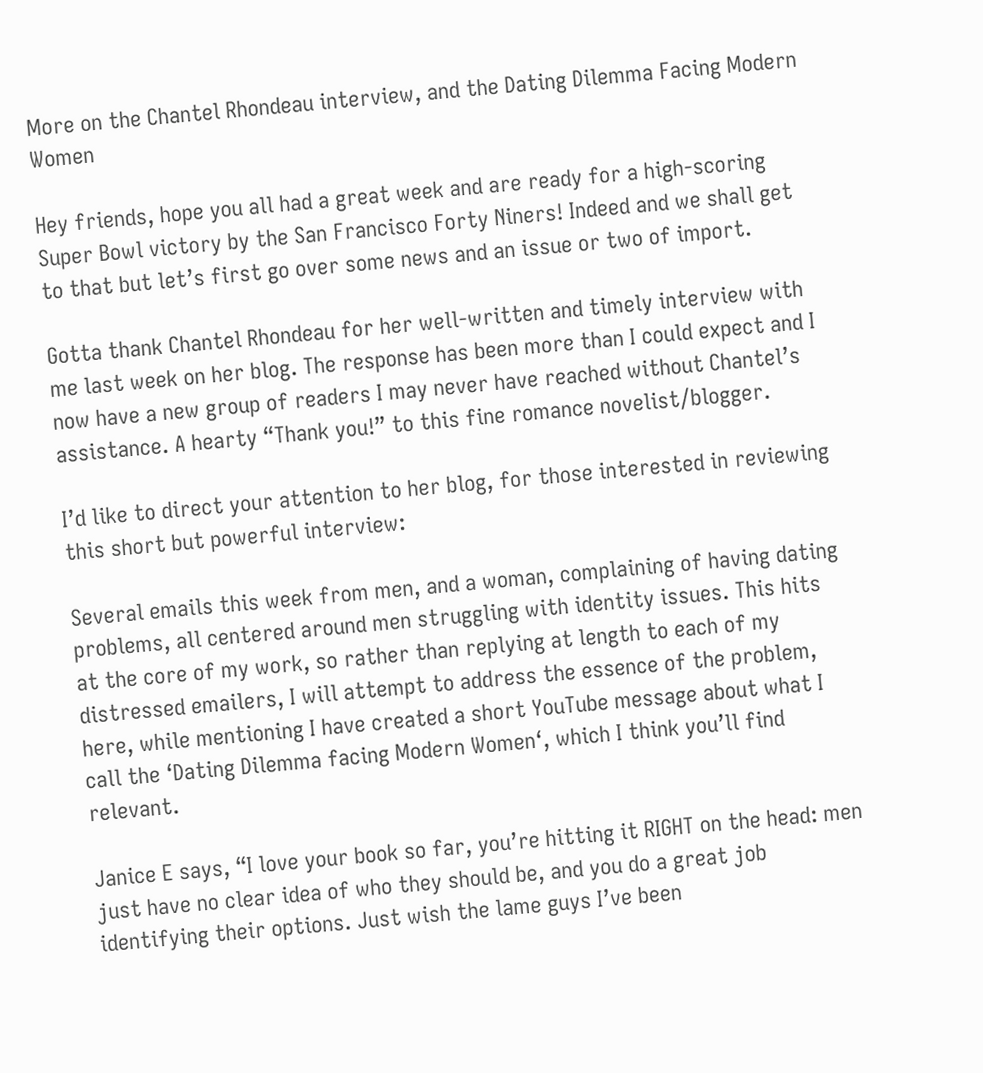More on the Chantel Rhondeau interview, and the Dating Dilemma Facing Modern Women

Hey friends, hope you all had a great week and are ready for a high-scoring Super Bowl victory by the San Francisco Forty Niners! Indeed and we shall get to that but let’s first go over some news and an issue or two of import.

Gotta thank Chantel Rhondeau for her well-written and timely interview with me last week on her blog. The response has been more than I could expect and I now have a new group of readers I may never have reached without Chantel’s assistance. A hearty “Thank you!” to this fine romance novelist/blogger.

I’d like to direct your attention to her blog, for those interested in reviewing this short but powerful interview:

Several emails this week from men, and a woman, complaining of having dating problems, all centered around men struggling with identity issues. This hits at the core of my work, so rather than replying at length to each of my distressed emailers, I will attempt to address the essence of the problem, here, while mentioning I have created a short YouTube message about what I call the ‘Dating Dilemma facing Modern Women‘, which I think you’ll find relevant.

Janice E says, “I love your book so far, you’re hitting it RIGHT on the head: men just have no clear idea of who they should be, and you do a great job identifying their options. Just wish the lame guys I’ve been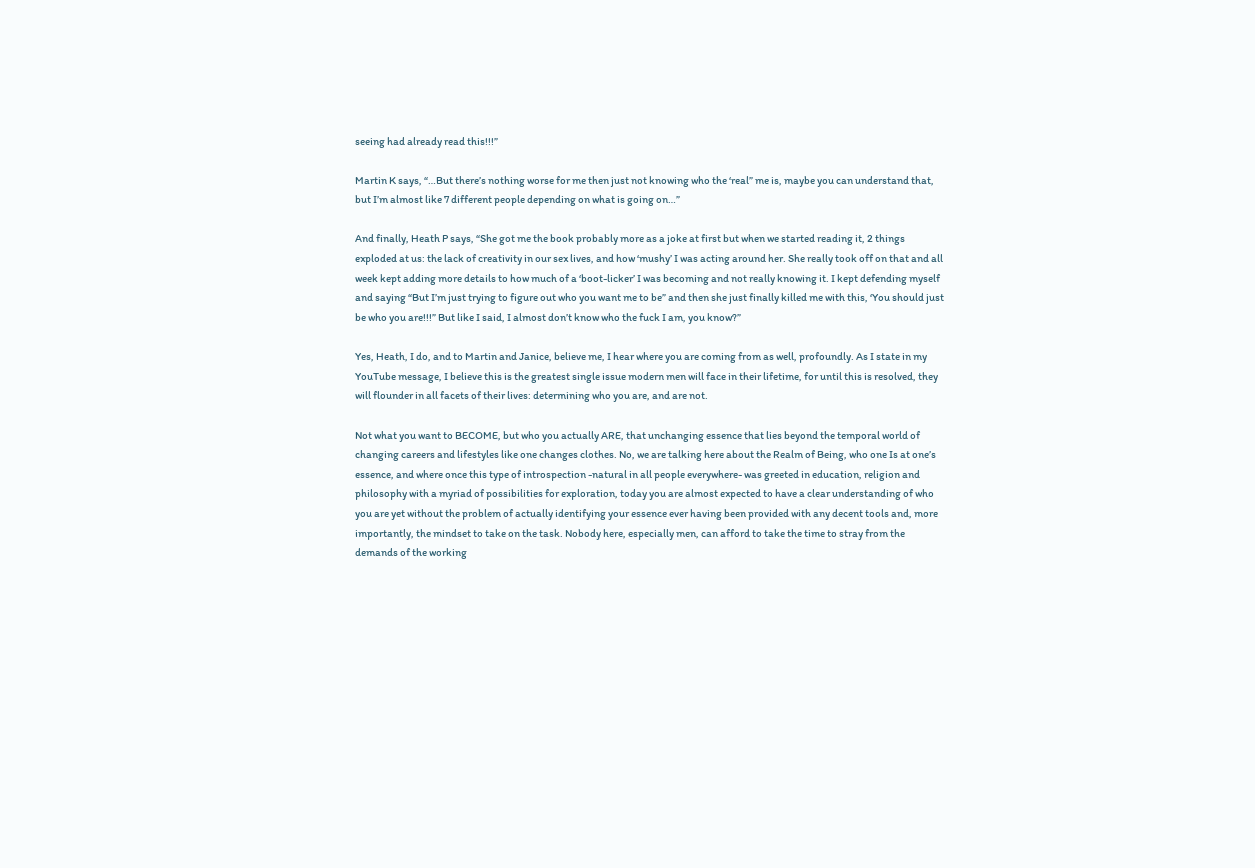seeing had already read this!!!”

Martin K says, “…But there’s nothing worse for me then just not knowing who the ‘real” me is, maybe you can understand that, but I’m almost like 7 different people depending on what is going on…”

And finally, Heath P says, “She got me the book probably more as a joke at first but when we started reading it, 2 things exploded at us: the lack of creativity in our sex lives, and how ‘mushy’ I was acting around her. She really took off on that and all week kept adding more details to how much of a ‘boot-licker’ I was becoming and not really knowing it. I kept defending myself and saying “But I’m just trying to figure out who you want me to be” and then she just finally killed me with this, ‘You should just be who you are!!!” But like I said, I almost don’t know who the fuck I am, you know?”

Yes, Heath, I do, and to Martin and Janice, believe me, I hear where you are coming from as well, profoundly. As I state in my YouTube message, I believe this is the greatest single issue modern men will face in their lifetime, for until this is resolved, they will flounder in all facets of their lives: determining who you are, and are not.

Not what you want to BECOME, but who you actually ARE, that unchanging essence that lies beyond the temporal world of changing careers and lifestyles like one changes clothes. No, we are talking here about the Realm of Being, who one Is at one’s essence, and where once this type of introspection -natural in all people everywhere- was greeted in education, religion and philosophy with a myriad of possibilities for exploration, today you are almost expected to have a clear understanding of who you are yet without the problem of actually identifying your essence ever having been provided with any decent tools and, more importantly, the mindset to take on the task. Nobody here, especially men, can afford to take the time to stray from the demands of the working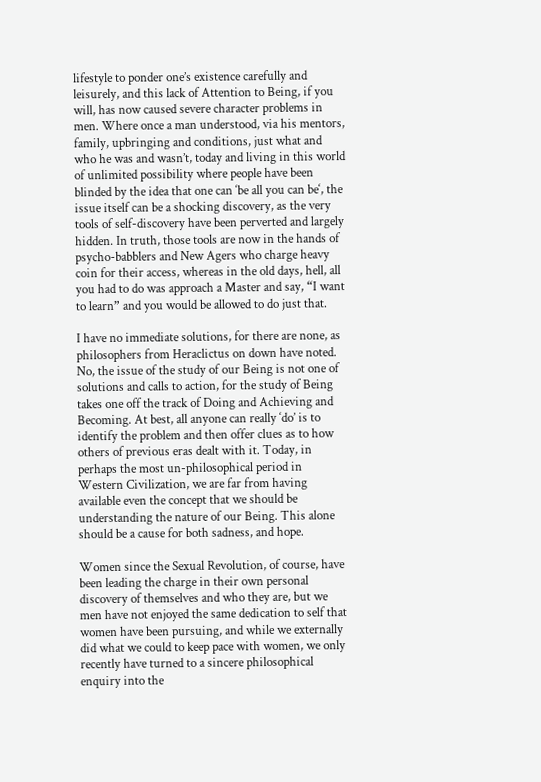lifestyle to ponder one’s existence carefully and leisurely, and this lack of Attention to Being, if you will, has now caused severe character problems in men. Where once a man understood, via his mentors, family, upbringing and conditions, just what and who he was and wasn’t, today and living in this world of unlimited possibility where people have been blinded by the idea that one can ‘be all you can be‘, the issue itself can be a shocking discovery, as the very tools of self-discovery have been perverted and largely hidden. In truth, those tools are now in the hands of psycho-babblers and New Agers who charge heavy coin for their access, whereas in the old days, hell, all you had to do was approach a Master and say, “I want to learn” and you would be allowed to do just that.

I have no immediate solutions, for there are none, as philosophers from Heraclictus on down have noted. No, the issue of the study of our Being is not one of solutions and calls to action, for the study of Being takes one off the track of Doing and Achieving and Becoming. At best, all anyone can really ‘do’ is to identify the problem and then offer clues as to how others of previous eras dealt with it. Today, in perhaps the most un-philosophical period in Western Civilization, we are far from having available even the concept that we should be understanding the nature of our Being. This alone should be a cause for both sadness, and hope.

Women since the Sexual Revolution, of course, have been leading the charge in their own personal discovery of themselves and who they are, but we men have not enjoyed the same dedication to self that women have been pursuing, and while we externally did what we could to keep pace with women, we only recently have turned to a sincere philosophical enquiry into the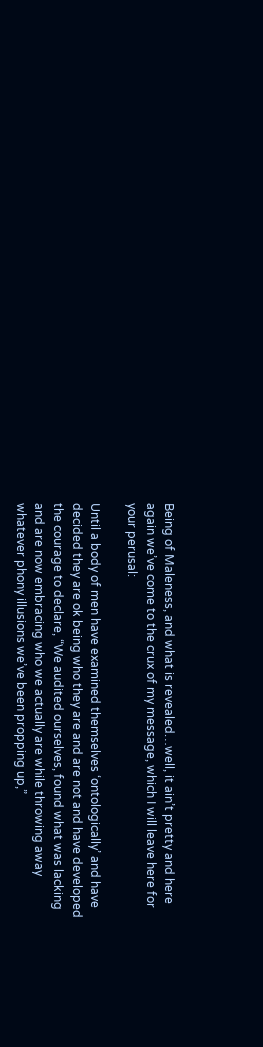Being of Maleness, and what is revealed…well, it ain’t pretty and here again we’ve come to the crux of my message, which I will leave here for your perusal:

Until a body of men have examined themselves ‘ontologically’ and have decided they are ok being who they are and are not and have developed the courage to declare, “We audited ourselves, found what was lacking and are now embracing who we actually are while throwing away whatever phony illusions we’ve been propping up,”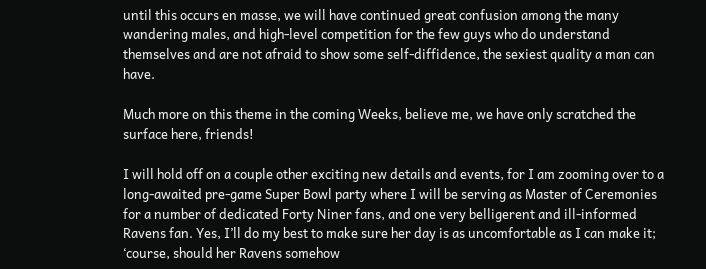until this occurs en masse, we will have continued great confusion among the many wandering males, and high-level competition for the few guys who do understand themselves and are not afraid to show some self-diffidence, the sexiest quality a man can have.

Much more on this theme in the coming Weeks, believe me, we have only scratched the surface here, friends!

I will hold off on a couple other exciting new details and events, for I am zooming over to a long-awaited pre-game Super Bowl party where I will be serving as Master of Ceremonies for a number of dedicated Forty Niner fans, and one very belligerent and ill-informed Ravens fan. Yes, I’ll do my best to make sure her day is as uncomfortable as I can make it; ‘course, should her Ravens somehow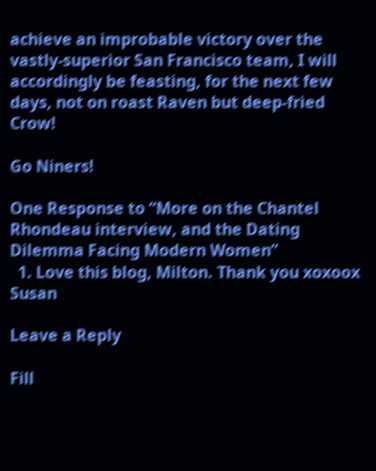achieve an improbable victory over the vastly-superior San Francisco team, I will accordingly be feasting, for the next few days, not on roast Raven but deep-fried Crow!

Go Niners!

One Response to “More on the Chantel Rhondeau interview, and the Dating Dilemma Facing Modern Women”
  1. Love this blog, Milton. Thank you xoxoox Susan

Leave a Reply

Fill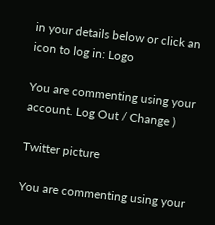in your details below or click an icon to log in: Logo

You are commenting using your account. Log Out / Change )

Twitter picture

You are commenting using your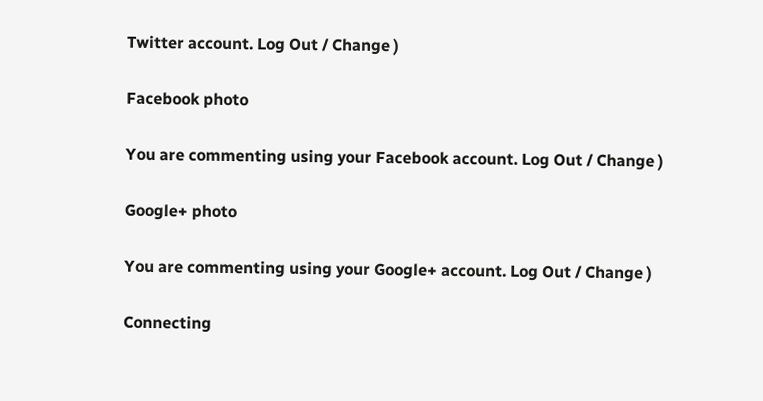Twitter account. Log Out / Change )

Facebook photo

You are commenting using your Facebook account. Log Out / Change )

Google+ photo

You are commenting using your Google+ account. Log Out / Change )

Connecting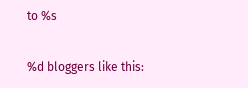to %s

%d bloggers like this: